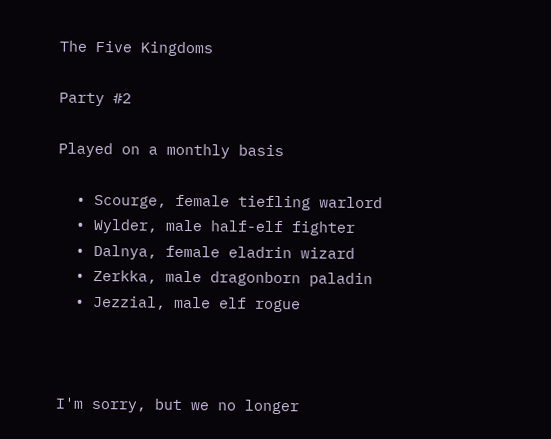The Five Kingdoms

Party #2

Played on a monthly basis

  • Scourge, female tiefling warlord
  • Wylder, male half-elf fighter
  • Dalnya, female eladrin wizard
  • Zerkka, male dragonborn paladin
  • Jezzial, male elf rogue



I'm sorry, but we no longer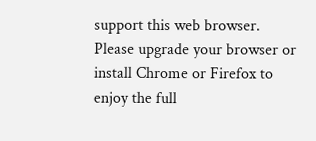support this web browser. Please upgrade your browser or install Chrome or Firefox to enjoy the full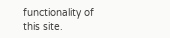functionality of this site.